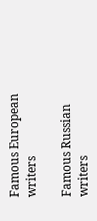Famous European writers

Famous Russian writers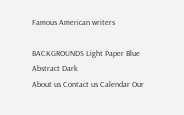Famous American writers

BACKGROUNDS Light Paper Blue Abstract Dark
About us Contact us Calendar Our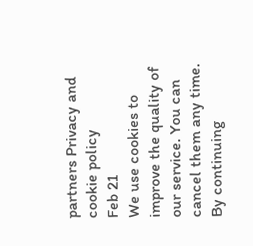partners Privacy and cookie policy
Feb 21
We use cookies to improve the quality of our service. You can cancel them any time. By continuing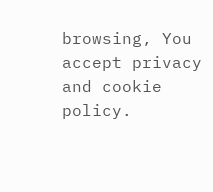browsing, You accept privacy and cookie policy.